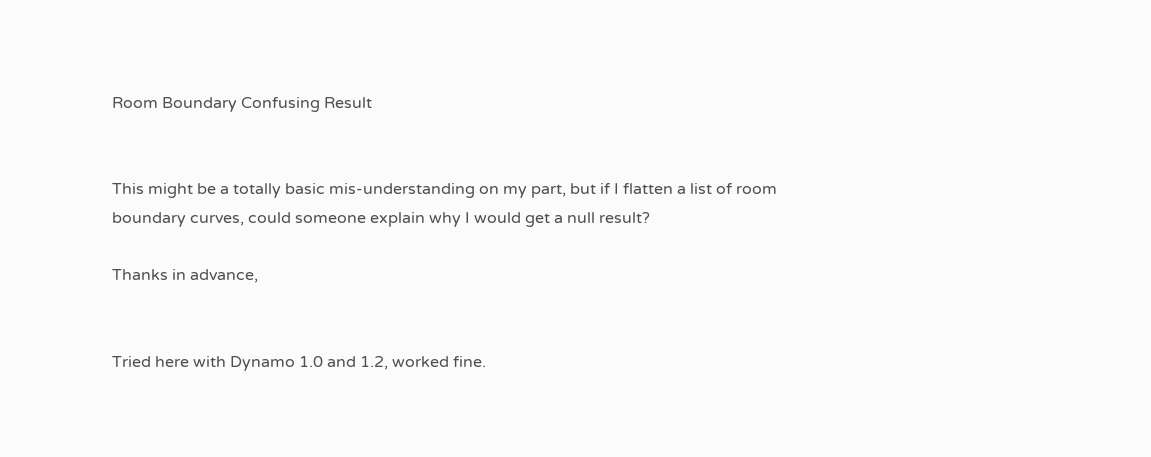Room Boundary Confusing Result


This might be a totally basic mis-understanding on my part, but if I flatten a list of room boundary curves, could someone explain why I would get a null result?

Thanks in advance,


Tried here with Dynamo 1.0 and 1.2, worked fine.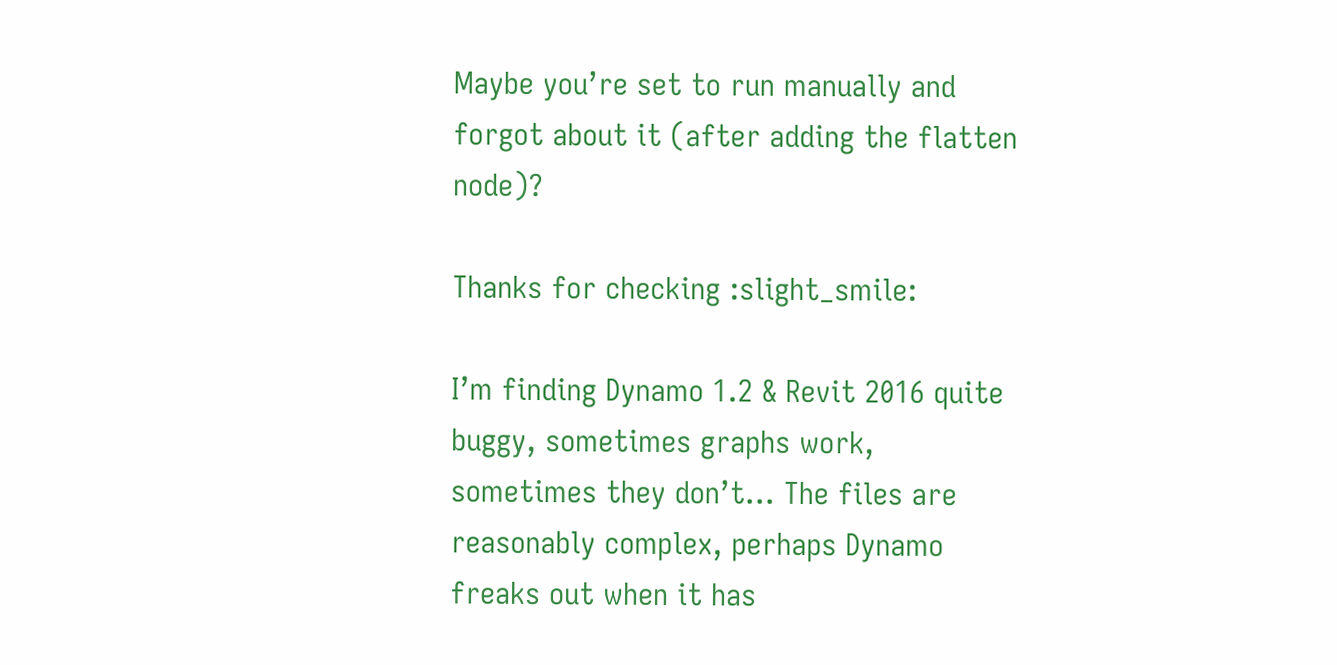Maybe you’re set to run manually and forgot about it (after adding the flatten node)?

Thanks for checking :slight_smile:

I’m finding Dynamo 1.2 & Revit 2016 quite buggy, sometimes graphs work, sometimes they don’t… The files are reasonably complex, perhaps Dynamo freaks out when it has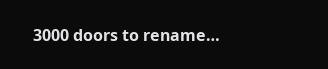3000 doors to rename…